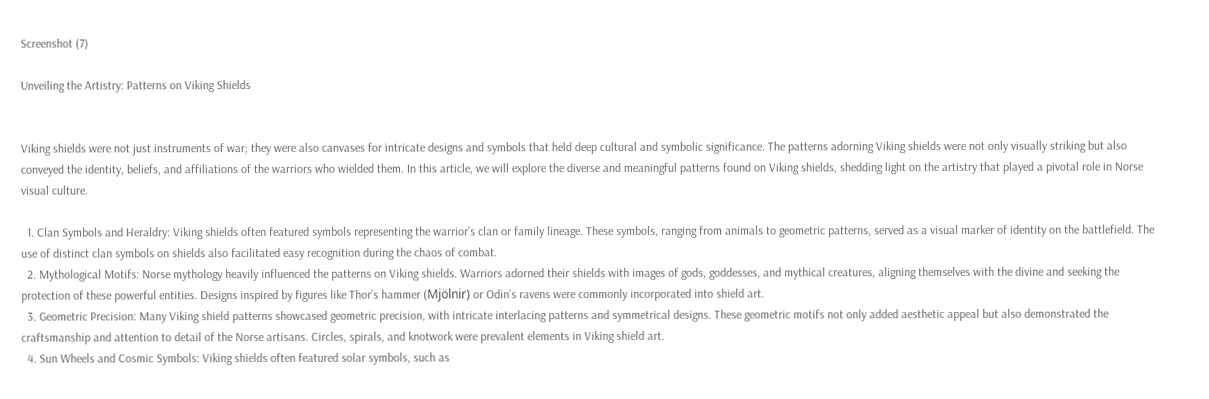Screenshot (7)

Unveiling the Artistry: Patterns on Viking Shields


Viking shields were not just instruments of war; they were also canvases for intricate designs and symbols that held deep cultural and symbolic significance. The patterns adorning Viking shields were not only visually striking but also conveyed the identity, beliefs, and affiliations of the warriors who wielded them. In this article, we will explore the diverse and meaningful patterns found on Viking shields, shedding light on the artistry that played a pivotal role in Norse visual culture.

  1. Clan Symbols and Heraldry: Viking shields often featured symbols representing the warrior’s clan or family lineage. These symbols, ranging from animals to geometric patterns, served as a visual marker of identity on the battlefield. The use of distinct clan symbols on shields also facilitated easy recognition during the chaos of combat.
  2. Mythological Motifs: Norse mythology heavily influenced the patterns on Viking shields. Warriors adorned their shields with images of gods, goddesses, and mythical creatures, aligning themselves with the divine and seeking the protection of these powerful entities. Designs inspired by figures like Thor’s hammer (Mjölnir) or Odin’s ravens were commonly incorporated into shield art.
  3. Geometric Precision: Many Viking shield patterns showcased geometric precision, with intricate interlacing patterns and symmetrical designs. These geometric motifs not only added aesthetic appeal but also demonstrated the craftsmanship and attention to detail of the Norse artisans. Circles, spirals, and knotwork were prevalent elements in Viking shield art.
  4. Sun Wheels and Cosmic Symbols: Viking shields often featured solar symbols, such as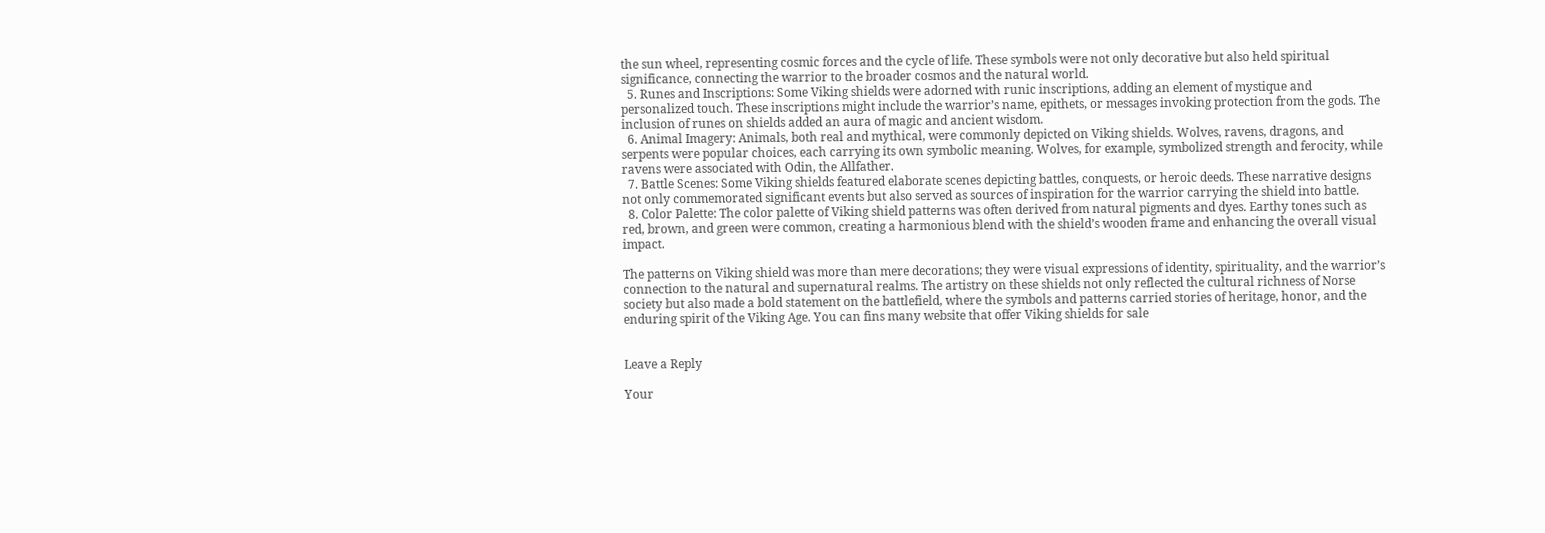the sun wheel, representing cosmic forces and the cycle of life. These symbols were not only decorative but also held spiritual significance, connecting the warrior to the broader cosmos and the natural world.
  5. Runes and Inscriptions: Some Viking shields were adorned with runic inscriptions, adding an element of mystique and personalized touch. These inscriptions might include the warrior’s name, epithets, or messages invoking protection from the gods. The inclusion of runes on shields added an aura of magic and ancient wisdom.
  6. Animal Imagery: Animals, both real and mythical, were commonly depicted on Viking shields. Wolves, ravens, dragons, and serpents were popular choices, each carrying its own symbolic meaning. Wolves, for example, symbolized strength and ferocity, while ravens were associated with Odin, the Allfather.
  7. Battle Scenes: Some Viking shields featured elaborate scenes depicting battles, conquests, or heroic deeds. These narrative designs not only commemorated significant events but also served as sources of inspiration for the warrior carrying the shield into battle.
  8. Color Palette: The color palette of Viking shield patterns was often derived from natural pigments and dyes. Earthy tones such as red, brown, and green were common, creating a harmonious blend with the shield’s wooden frame and enhancing the overall visual impact.

The patterns on Viking shield was more than mere decorations; they were visual expressions of identity, spirituality, and the warrior’s connection to the natural and supernatural realms. The artistry on these shields not only reflected the cultural richness of Norse society but also made a bold statement on the battlefield, where the symbols and patterns carried stories of heritage, honor, and the enduring spirit of the Viking Age. You can fins many website that offer Viking shields for sale


Leave a Reply

Your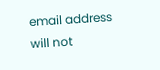email address will not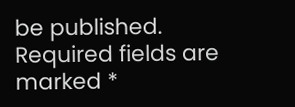be published. Required fields are marked *